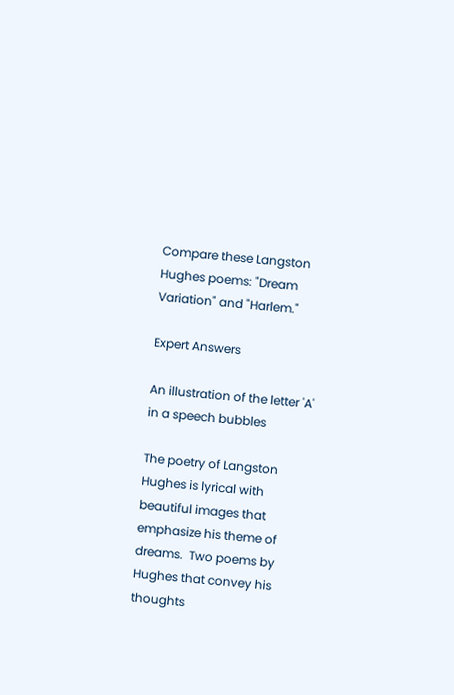Compare these Langston Hughes poems: "Dream Variation" and "Harlem."

Expert Answers

An illustration of the letter 'A' in a speech bubbles

The poetry of Langston Hughes is lyrical with beautiful images that emphasize his theme of dreams.  Two poems by Hughes that convey his thoughts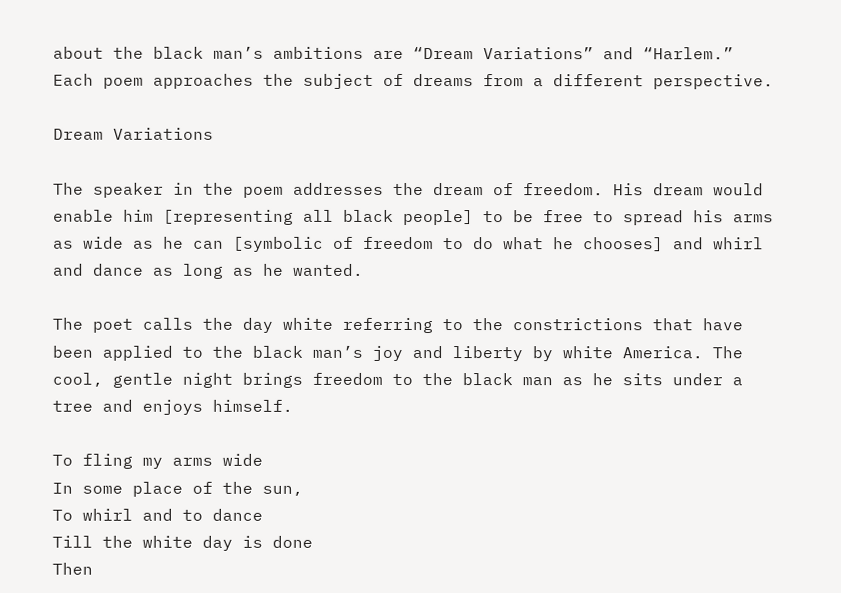about the black man’s ambitions are “Dream Variations” and “Harlem.” Each poem approaches the subject of dreams from a different perspective.

Dream Variations

The speaker in the poem addresses the dream of freedom. His dream would enable him [representing all black people] to be free to spread his arms as wide as he can [symbolic of freedom to do what he chooses] and whirl and dance as long as he wanted.

The poet calls the day white referring to the constrictions that have been applied to the black man’s joy and liberty by white America. The cool, gentle night brings freedom to the black man as he sits under a tree and enjoys himself.

To fling my arms wide
In some place of the sun,
To whirl and to dance
Till the white day is done
Then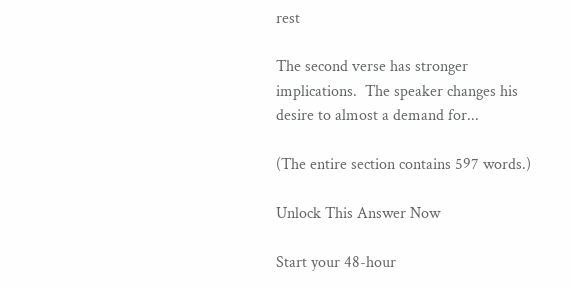rest

The second verse has stronger implications.  The speaker changes his desire to almost a demand for...

(The entire section contains 597 words.)

Unlock This Answer Now

Start your 48-hour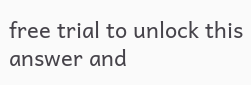free trial to unlock this answer and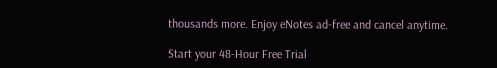thousands more. Enjoy eNotes ad-free and cancel anytime.

Start your 48-Hour Free Trial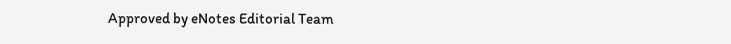Approved by eNotes Editorial Team